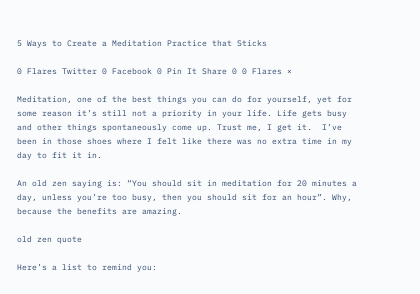5 Ways to Create a Meditation Practice that Sticks

0 Flares Twitter 0 Facebook 0 Pin It Share 0 0 Flares ×

Meditation, one of the best things you can do for yourself, yet for some reason it’s still not a priority in your life. Life gets busy and other things spontaneously come up. Trust me, I get it.  I’ve been in those shoes where I felt like there was no extra time in my day to fit it in.

An old zen saying is: “You should sit in meditation for 20 minutes a day, unless you’re too busy, then you should sit for an hour”. Why, because the benefits are amazing.

old zen quote

Here’s a list to remind you: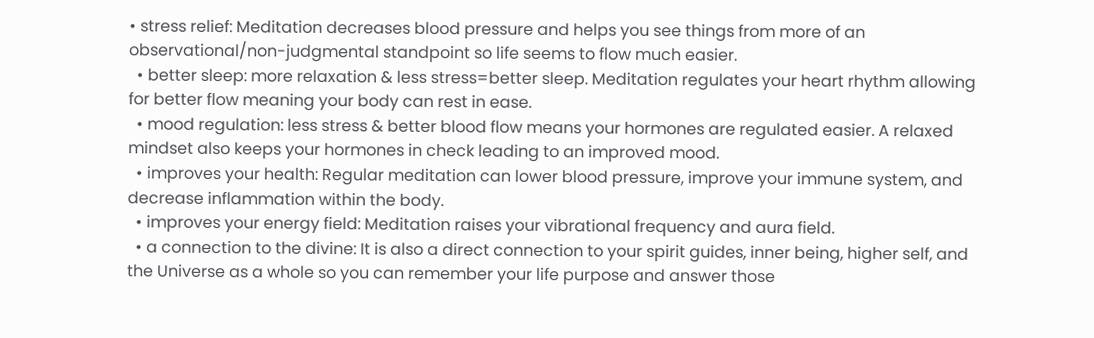• stress relief: Meditation decreases blood pressure and helps you see things from more of an observational/non-judgmental standpoint so life seems to flow much easier.
  • better sleep: more relaxation & less stress=better sleep. Meditation regulates your heart rhythm allowing for better flow meaning your body can rest in ease.
  • mood regulation: less stress & better blood flow means your hormones are regulated easier. A relaxed mindset also keeps your hormones in check leading to an improved mood.
  • improves your health: Regular meditation can lower blood pressure, improve your immune system, and decrease inflammation within the body.
  • improves your energy field: Meditation raises your vibrational frequency and aura field.
  • a connection to the divine: It is also a direct connection to your spirit guides, inner being, higher self, and the Universe as a whole so you can remember your life purpose and answer those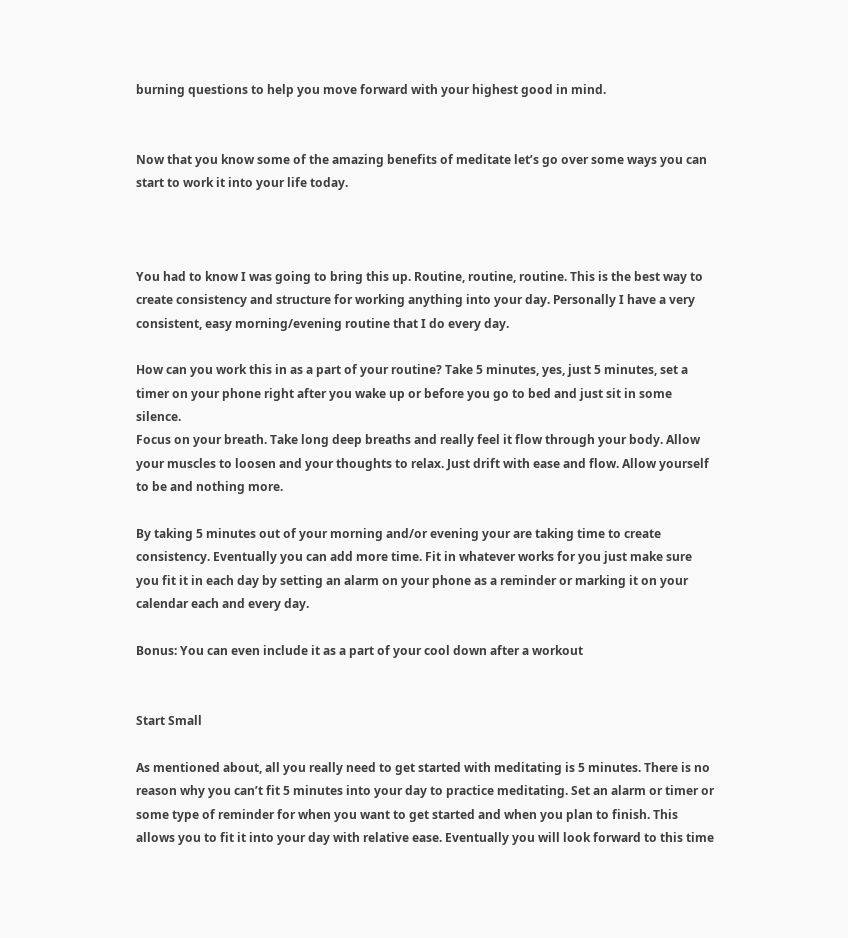burning questions to help you move forward with your highest good in mind.


Now that you know some of the amazing benefits of meditate let’s go over some ways you can start to work it into your life today.



You had to know I was going to bring this up. Routine, routine, routine. This is the best way to create consistency and structure for working anything into your day. Personally I have a very consistent, easy morning/evening routine that I do every day.

How can you work this in as a part of your routine? Take 5 minutes, yes, just 5 minutes, set a timer on your phone right after you wake up or before you go to bed and just sit in some silence.
Focus on your breath. Take long deep breaths and really feel it flow through your body. Allow your muscles to loosen and your thoughts to relax. Just drift with ease and flow. Allow yourself to be and nothing more.

By taking 5 minutes out of your morning and/or evening your are taking time to create consistency. Eventually you can add more time. Fit in whatever works for you just make sure you fit it in each day by setting an alarm on your phone as a reminder or marking it on your calendar each and every day.

Bonus: You can even include it as a part of your cool down after a workout


Start Small

As mentioned about, all you really need to get started with meditating is 5 minutes. There is no reason why you can’t fit 5 minutes into your day to practice meditating. Set an alarm or timer or some type of reminder for when you want to get started and when you plan to finish. This allows you to fit it into your day with relative ease. Eventually you will look forward to this time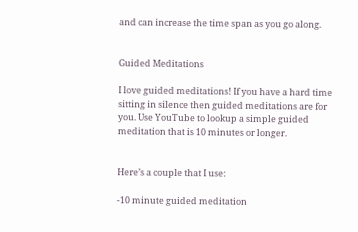and can increase the time span as you go along.


Guided Meditations

I love guided meditations! If you have a hard time sitting in silence then guided meditations are for you. Use YouTube to lookup a simple guided meditation that is 10 minutes or longer.


Here’s a couple that I use:

-10 minute guided meditation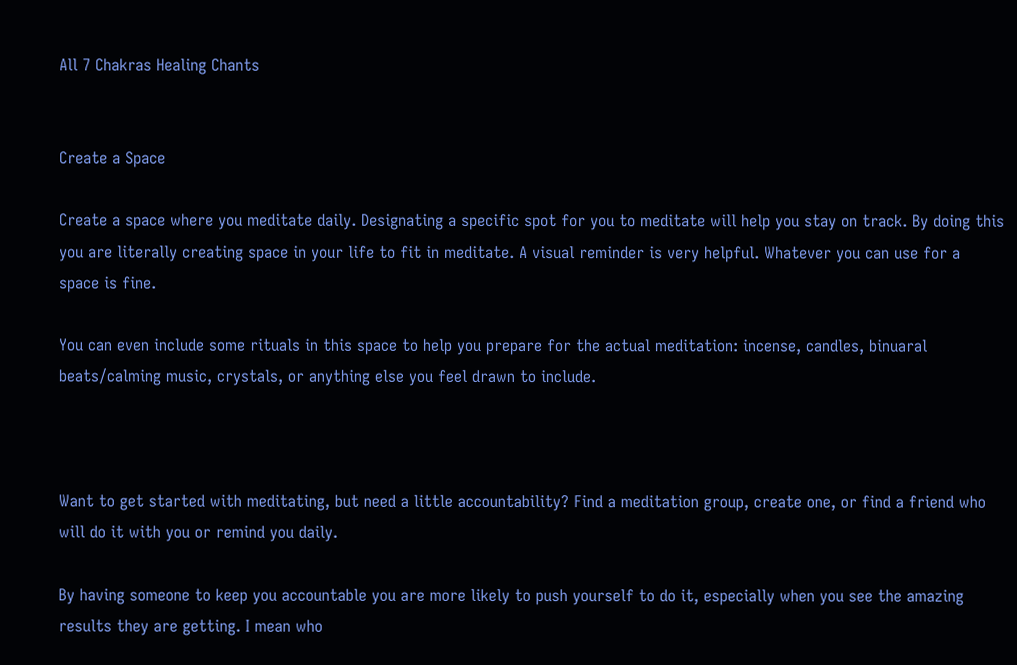All 7 Chakras Healing Chants


Create a Space

Create a space where you meditate daily. Designating a specific spot for you to meditate will help you stay on track. By doing this you are literally creating space in your life to fit in meditate. A visual reminder is very helpful. Whatever you can use for a space is fine.

You can even include some rituals in this space to help you prepare for the actual meditation: incense, candles, binuaral beats/calming music, crystals, or anything else you feel drawn to include.



Want to get started with meditating, but need a little accountability? Find a meditation group, create one, or find a friend who will do it with you or remind you daily.

By having someone to keep you accountable you are more likely to push yourself to do it, especially when you see the amazing results they are getting. I mean who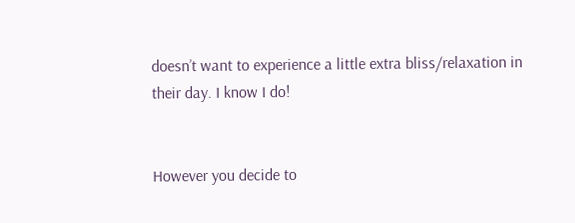doesn’t want to experience a little extra bliss/relaxation in their day. I know I do!


However you decide to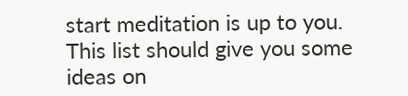start meditation is up to you. This list should give you some ideas on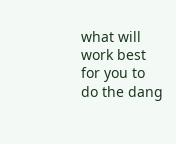what will work best for you to do the dang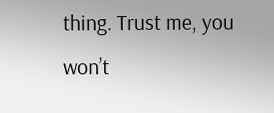thing. Trust me, you won’t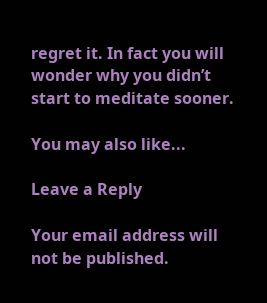regret it. In fact you will wonder why you didn’t start to meditate sooner.

You may also like...

Leave a Reply

Your email address will not be published.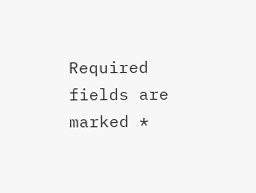Required fields are marked *